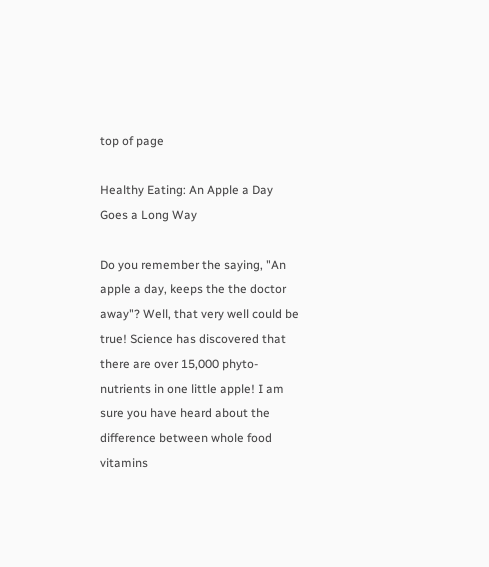top of page

Healthy Eating: An Apple a Day Goes a Long Way

Do you remember the saying, "An apple a day, keeps the the doctor away"? Well, that very well could be true! Science has discovered that there are over 15,000 phyto-nutrients in one little apple! I am sure you have heard about the difference between whole food vitamins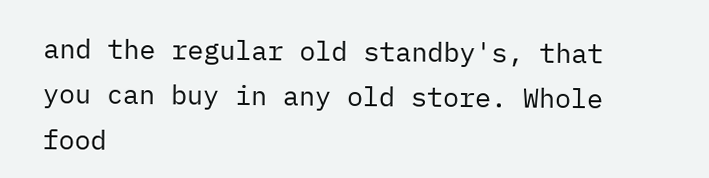and the regular old standby's, that you can buy in any old store. Whole food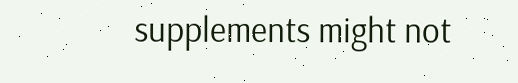supplements might not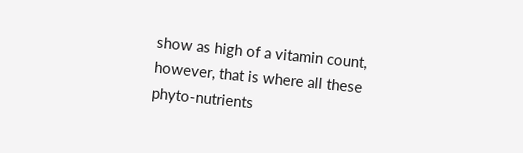show as high of a vitamin count, however, that is where all these phyto-nutrients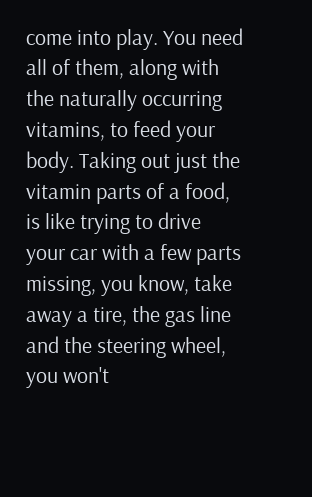come into play. You need all of them, along with the naturally occurring vitamins, to feed your body. Taking out just the vitamin parts of a food, is like trying to drive your car with a few parts missing, you know, take away a tire, the gas line and the steering wheel, you won't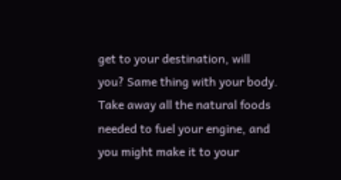get to your destination, will you? Same thing with your body. Take away all the natural foods needed to fuel your engine, and you might make it to your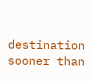destination sooner than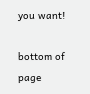you want!

bottom of page